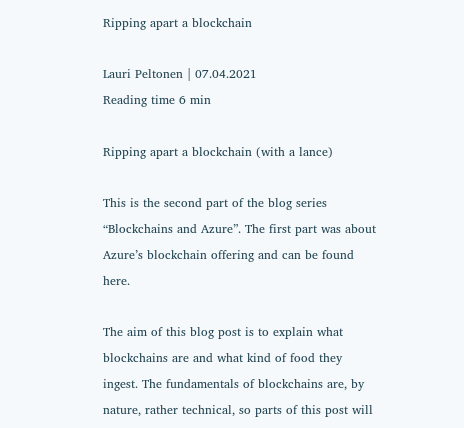Ripping apart a blockchain

Lauri Peltonen | 07.04.2021
Reading time 6 min

Ripping apart a blockchain (with a lance)

This is the second part of the blog series “Blockchains and Azure”. The first part was about Azure’s blockchain offering and can be found here.

The aim of this blog post is to explain what blockchains are and what kind of food they ingest. The fundamentals of blockchains are, by nature, rather technical, so parts of this post will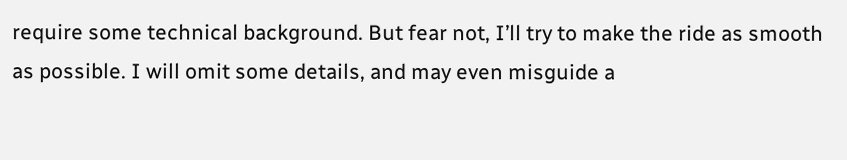require some technical background. But fear not, I’ll try to make the ride as smooth as possible. I will omit some details, and may even misguide a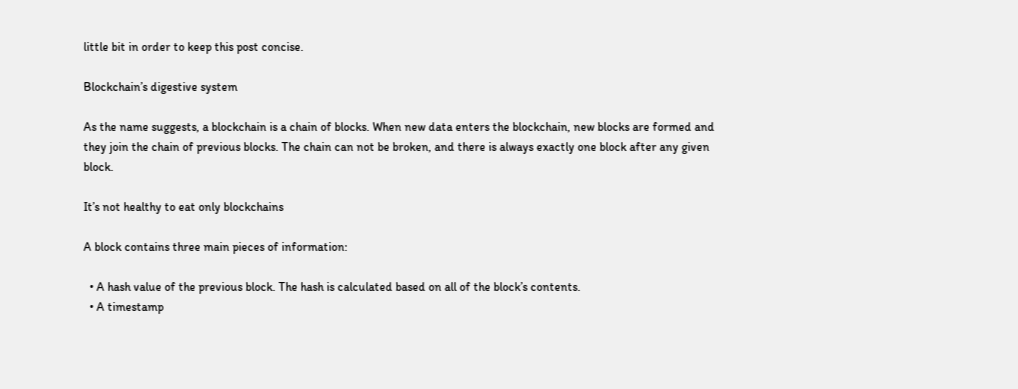little bit in order to keep this post concise.

Blockchain’s digestive system

As the name suggests, a blockchain is a chain of blocks. When new data enters the blockchain, new blocks are formed and they join the chain of previous blocks. The chain can not be broken, and there is always exactly one block after any given block.

It’s not healthy to eat only blockchains

A block contains three main pieces of information:

  • A hash value of the previous block. The hash is calculated based on all of the block’s contents.
  • A timestamp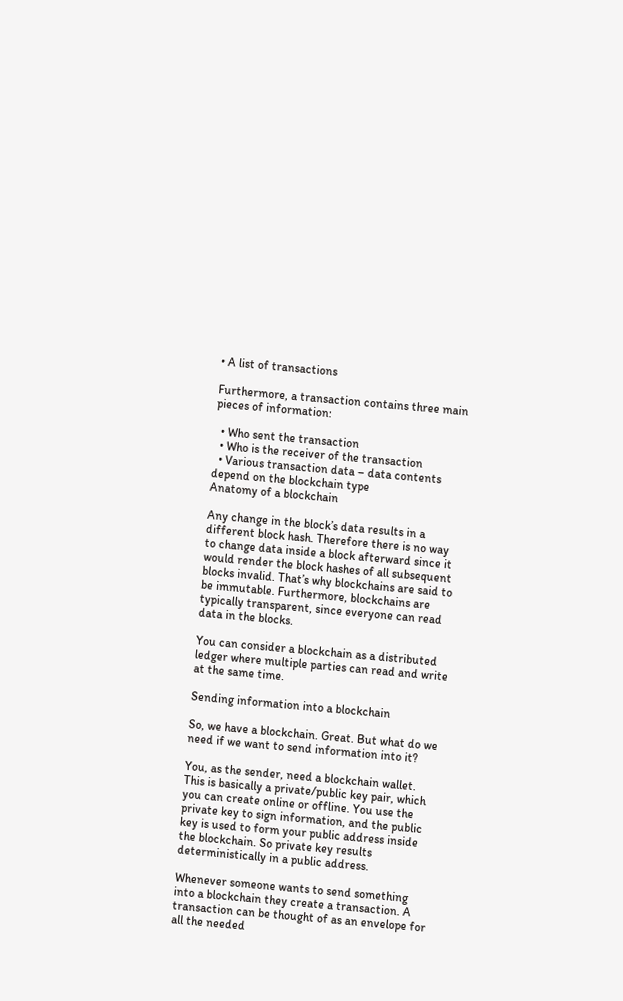• A list of transactions

Furthermore, a transaction contains three main pieces of information:

  • Who sent the transaction
  • Who is the receiver of the transaction
  • Various transaction data – data contents depend on the blockchain type
Anatomy of a blockchain

Any change in the block’s data results in a different block hash. Therefore there is no way to change data inside a block afterward since it would render the block hashes of all subsequent blocks invalid. That’s why blockchains are said to be immutable. Furthermore, blockchains are typically transparent, since everyone can read data in the blocks.

You can consider a blockchain as a distributed ledger where multiple parties can read and write at the same time.

Sending information into a blockchain

So, we have a blockchain. Great. But what do we need if we want to send information into it?

You, as the sender, need a blockchain wallet. This is basically a private/public key pair, which you can create online or offline. You use the private key to sign information, and the public key is used to form your public address inside the blockchain. So private key results deterministically in a public address.

Whenever someone wants to send something into a blockchain they create a transaction. A transaction can be thought of as an envelope for all the needed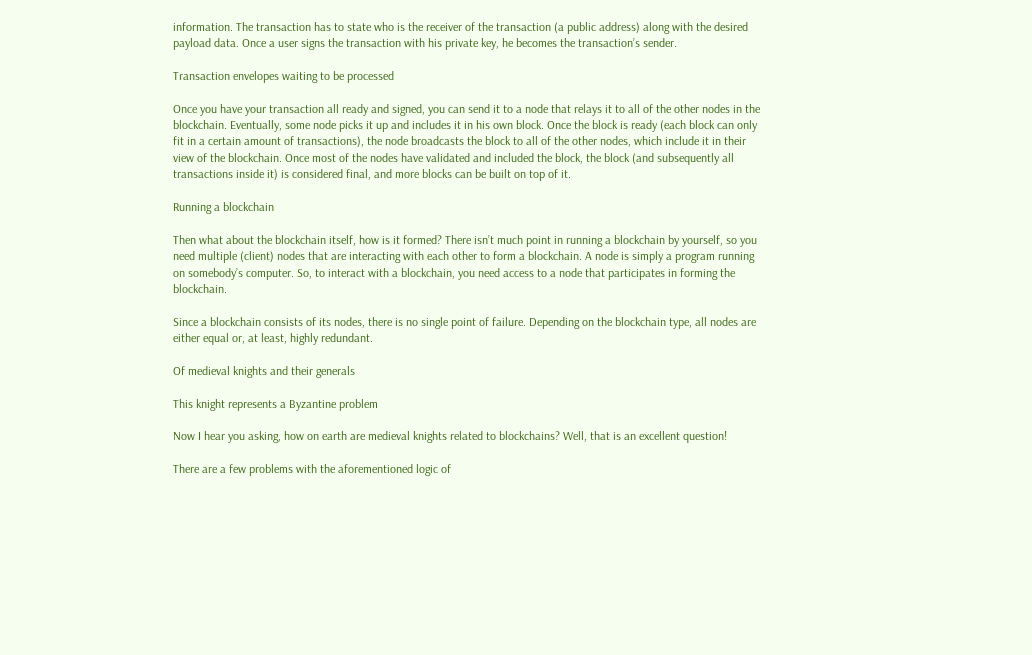information. The transaction has to state who is the receiver of the transaction (a public address) along with the desired payload data. Once a user signs the transaction with his private key, he becomes the transaction’s sender.

Transaction envelopes waiting to be processed

Once you have your transaction all ready and signed, you can send it to a node that relays it to all of the other nodes in the blockchain. Eventually, some node picks it up and includes it in his own block. Once the block is ready (each block can only fit in a certain amount of transactions), the node broadcasts the block to all of the other nodes, which include it in their view of the blockchain. Once most of the nodes have validated and included the block, the block (and subsequently all transactions inside it) is considered final, and more blocks can be built on top of it.

Running a blockchain

Then what about the blockchain itself, how is it formed? There isn’t much point in running a blockchain by yourself, so you need multiple (client) nodes that are interacting with each other to form a blockchain. A node is simply a program running on somebody’s computer. So, to interact with a blockchain, you need access to a node that participates in forming the blockchain.

Since a blockchain consists of its nodes, there is no single point of failure. Depending on the blockchain type, all nodes are either equal or, at least, highly redundant.

Of medieval knights and their generals

This knight represents a Byzantine problem

Now I hear you asking, how on earth are medieval knights related to blockchains? Well, that is an excellent question!

There are a few problems with the aforementioned logic of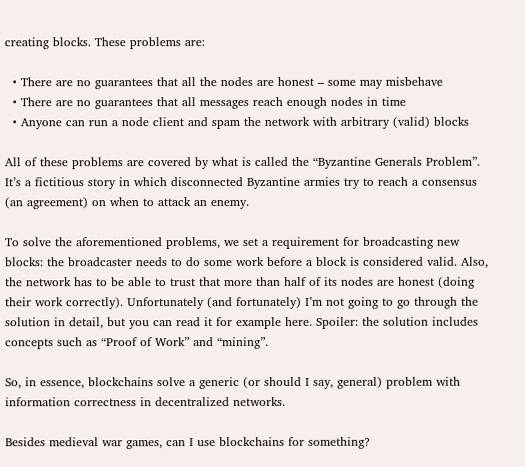creating blocks. These problems are:

  • There are no guarantees that all the nodes are honest – some may misbehave
  • There are no guarantees that all messages reach enough nodes in time
  • Anyone can run a node client and spam the network with arbitrary (valid) blocks

All of these problems are covered by what is called the “Byzantine Generals Problem”. It’s a fictitious story in which disconnected Byzantine armies try to reach a consensus (an agreement) on when to attack an enemy.

To solve the aforementioned problems, we set a requirement for broadcasting new blocks: the broadcaster needs to do some work before a block is considered valid. Also, the network has to be able to trust that more than half of its nodes are honest (doing their work correctly). Unfortunately (and fortunately) I’m not going to go through the solution in detail, but you can read it for example here. Spoiler: the solution includes concepts such as “Proof of Work” and “mining”.

So, in essence, blockchains solve a generic (or should I say, general) problem with information correctness in decentralized networks.

Besides medieval war games, can I use blockchains for something?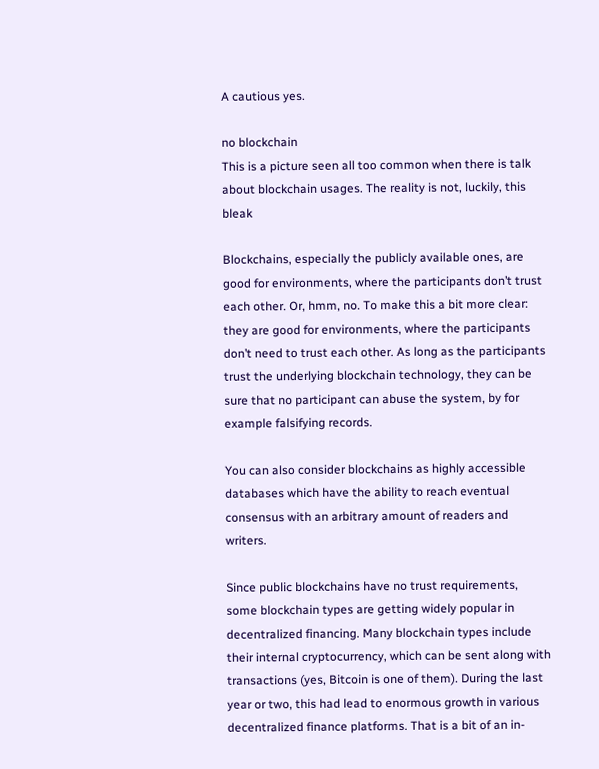A cautious yes.

no blockchain
This is a picture seen all too common when there is talk about blockchain usages. The reality is not, luckily, this bleak

Blockchains, especially the publicly available ones, are good for environments, where the participants don’t trust each other. Or, hmm, no. To make this a bit more clear: they are good for environments, where the participants don’t need to trust each other. As long as the participants trust the underlying blockchain technology, they can be sure that no participant can abuse the system, by for example falsifying records.

You can also consider blockchains as highly accessible databases which have the ability to reach eventual consensus with an arbitrary amount of readers and writers.

Since public blockchains have no trust requirements, some blockchain types are getting widely popular in decentralized financing. Many blockchain types include their internal cryptocurrency, which can be sent along with transactions (yes, Bitcoin is one of them). During the last year or two, this had lead to enormous growth in various decentralized finance platforms. That is a bit of an in-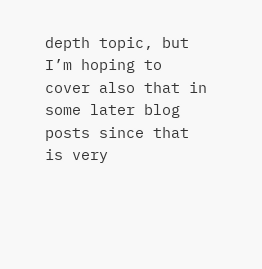depth topic, but I’m hoping to cover also that in some later blog posts since that is very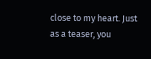close to my heart. Just as a teaser, you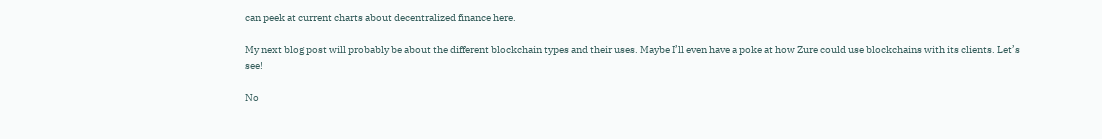can peek at current charts about decentralized finance here.

My next blog post will probably be about the different blockchain types and their uses. Maybe I’ll even have a poke at how Zure could use blockchains with its clients. Let’s see!

No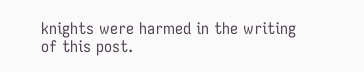knights were harmed in the writing of this post.